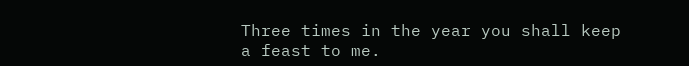Three times in the year you shall keep a feast to me.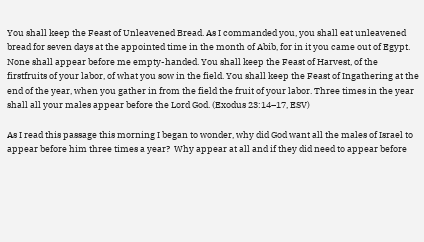You shall keep the Feast of Unleavened Bread. As I commanded you, you shall eat unleavened bread for seven days at the appointed time in the month of Abib, for in it you came out of Egypt. None shall appear before me empty-handed. You shall keep the Feast of Harvest, of the firstfruits of your labor, of what you sow in the field. You shall keep the Feast of Ingathering at the end of the year, when you gather in from the field the fruit of your labor. Three times in the year shall all your males appear before the Lord God. (Exodus 23:14–17, ESV)

As I read this passage this morning I began to wonder, why did God want all the males of Israel to appear before him three times a year?  Why appear at all and if they did need to appear before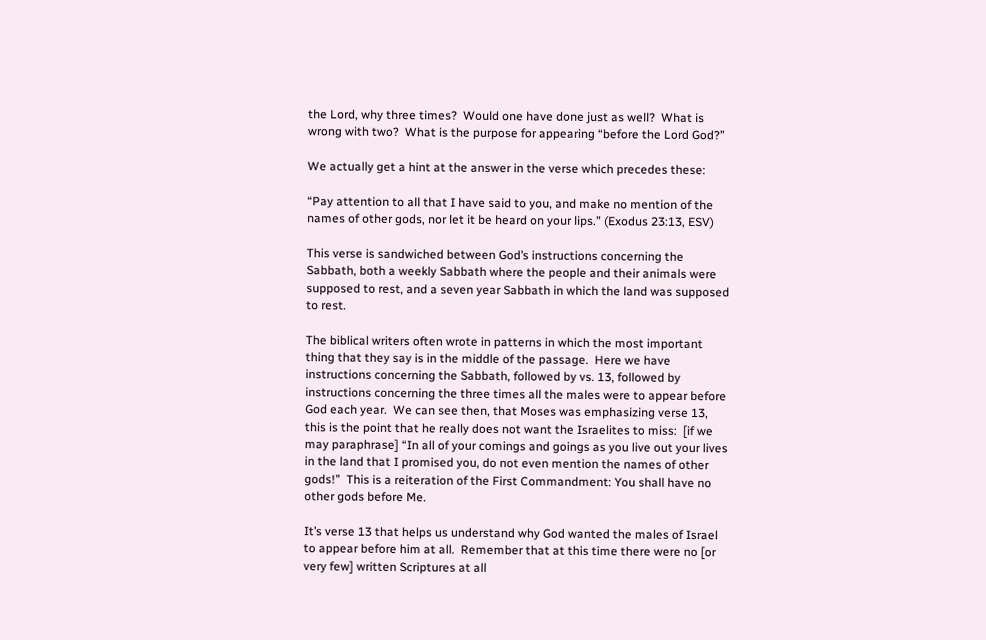the Lord, why three times?  Would one have done just as well?  What is wrong with two?  What is the purpose for appearing “before the Lord God?”

We actually get a hint at the answer in the verse which precedes these:

“Pay attention to all that I have said to you, and make no mention of the names of other gods, nor let it be heard on your lips.” (Exodus 23:13, ESV)

This verse is sandwiched between God’s instructions concerning the Sabbath, both a weekly Sabbath where the people and their animals were supposed to rest, and a seven year Sabbath in which the land was supposed to rest.

The biblical writers often wrote in patterns in which the most important thing that they say is in the middle of the passage.  Here we have instructions concerning the Sabbath, followed by vs. 13, followed by instructions concerning the three times all the males were to appear before God each year.  We can see then, that Moses was emphasizing verse 13, this is the point that he really does not want the Israelites to miss:  [if we may paraphrase] “In all of your comings and goings as you live out your lives in the land that I promised you, do not even mention the names of other gods!”  This is a reiteration of the First Commandment: You shall have no other gods before Me.

It’s verse 13 that helps us understand why God wanted the males of Israel to appear before him at all.  Remember that at this time there were no [or very few] written Scriptures at all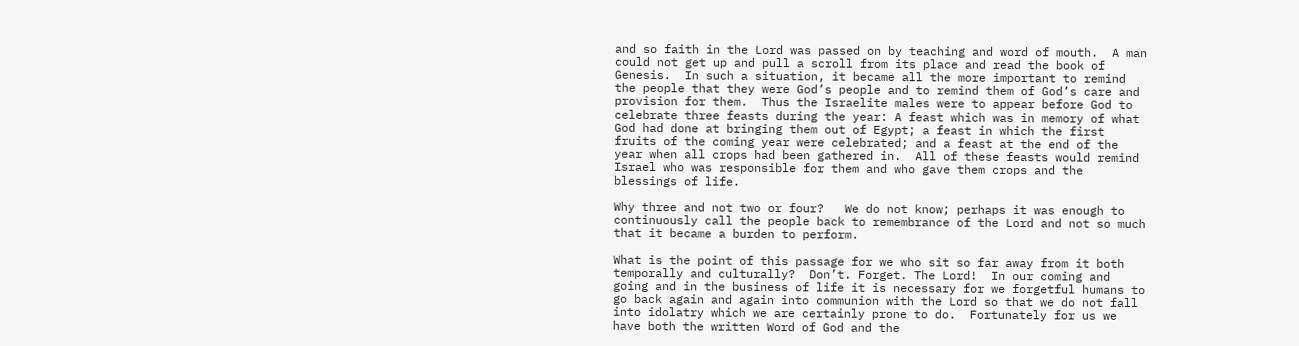and so faith in the Lord was passed on by teaching and word of mouth.  A man could not get up and pull a scroll from its place and read the book of Genesis.  In such a situation, it became all the more important to remind the people that they were God’s people and to remind them of God’s care and provision for them.  Thus the Israelite males were to appear before God to celebrate three feasts during the year: A feast which was in memory of what God had done at bringing them out of Egypt; a feast in which the first fruits of the coming year were celebrated; and a feast at the end of the year when all crops had been gathered in.  All of these feasts would remind Israel who was responsible for them and who gave them crops and the blessings of life.

Why three and not two or four?   We do not know; perhaps it was enough to continuously call the people back to remembrance of the Lord and not so much that it became a burden to perform.

What is the point of this passage for we who sit so far away from it both temporally and culturally?  Don’t. Forget. The Lord!  In our coming and going and in the business of life it is necessary for we forgetful humans to go back again and again into communion with the Lord so that we do not fall into idolatry which we are certainly prone to do.  Fortunately for us we have both the written Word of God and the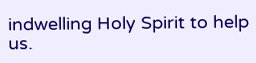indwelling Holy Spirit to help us.